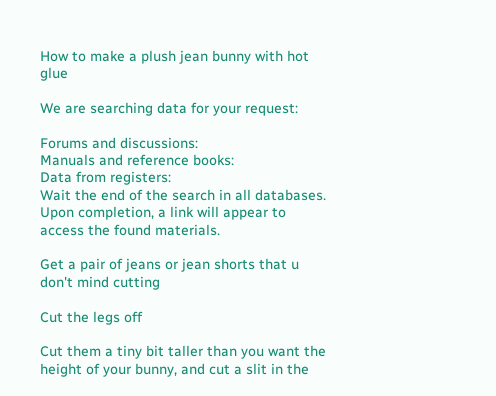How to make a plush jean bunny with hot glue

We are searching data for your request:

Forums and discussions:
Manuals and reference books:
Data from registers:
Wait the end of the search in all databases.
Upon completion, a link will appear to access the found materials.

Get a pair of jeans or jean shorts that u don't mind cutting

Cut the legs off

Cut them a tiny bit taller than you want the height of your bunny, and cut a slit in the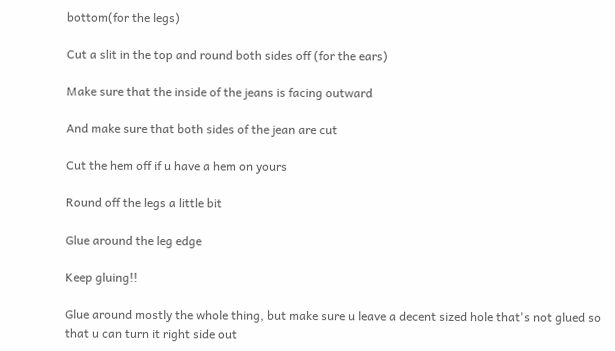bottom(for the legs)

Cut a slit in the top and round both sides off (for the ears)

Make sure that the inside of the jeans is facing outward

And make sure that both sides of the jean are cut

Cut the hem off if u have a hem on yours

Round off the legs a little bit

Glue around the leg edge

Keep gluing!!

Glue around mostly the whole thing, but make sure u leave a decent sized hole that's not glued so that u can turn it right side out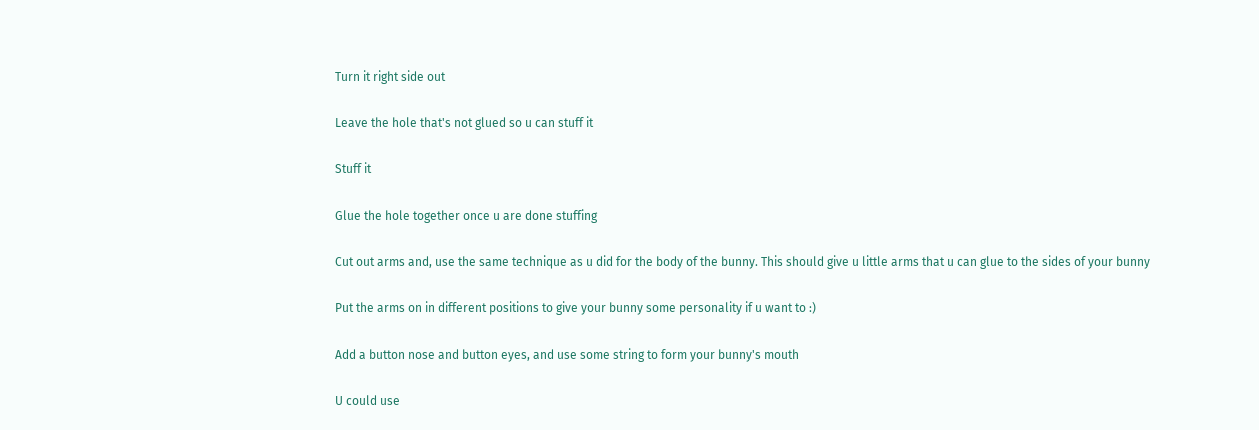Turn it right side out

Leave the hole that's not glued so u can stuff it

Stuff it

Glue the hole together once u are done stuffing

Cut out arms and, use the same technique as u did for the body of the bunny. This should give u little arms that u can glue to the sides of your bunny

Put the arms on in different positions to give your bunny some personality if u want to :)

Add a button nose and button eyes, and use some string to form your bunny's mouth

U could use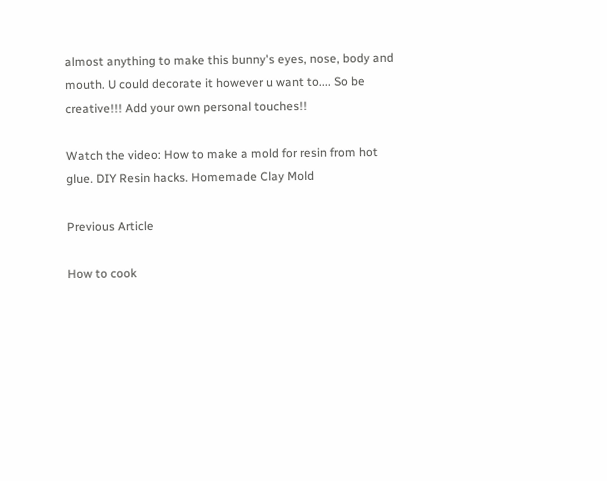almost anything to make this bunny's eyes, nose, body and mouth. U could decorate it however u want to.... So be creative!!! Add your own personal touches!!

Watch the video: How to make a mold for resin from hot glue. DIY Resin hacks. Homemade Clay Mold

Previous Article

How to cook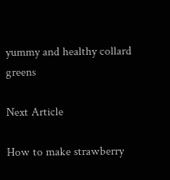yummy and healthy collard greens

Next Article

How to make strawberry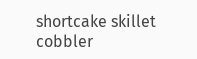shortcake skillet cobbler